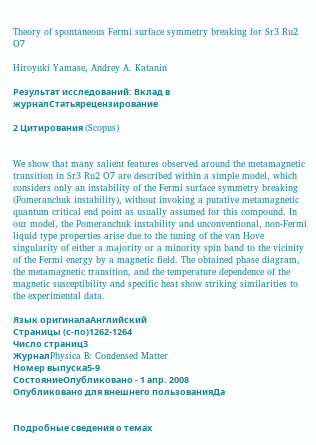Theory of spontaneous Fermi surface symmetry breaking for Sr3 Ru2 O7

Hiroyuki Yamase, Andrey A. Katanin

Результат исследований: Вклад в журналСтатьярецензирование

2 Цитирования (Scopus)


We show that many salient features observed around the metamagnetic transition in Sr3 Ru2 O7 are described within a simple model, which considers only an instability of the Fermi surface symmetry breaking (Pomeranchuk instability), without invoking a putative metamagnetic quantum critical end point as usually assumed for this compound. In our model, the Pomeranchuk instability and unconventional, non-Fermi liquid type properties arise due to the tuning of the van Hove singularity of either a majority or a minority spin band to the vicinity of the Fermi energy by a magnetic field. The obtained phase diagram, the metamagnetic transition, and the temperature dependence of the magnetic susceptibility and specific heat show striking similarities to the experimental data.

Язык оригиналаАнглийский
Страницы (с-по)1262-1264
Число страниц3
ЖурналPhysica B: Condensed Matter
Номер выпуска5-9
СостояниеОпубликовано - 1 апр. 2008
Опубликовано для внешнего пользованияДа


Подробные сведения о темах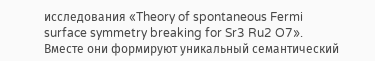исследования «Theory of spontaneous Fermi surface symmetry breaking for Sr3 Ru2 O7». Вместе они формируют уникальный семантический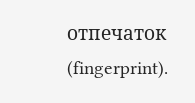отпечаток (fingerprint).